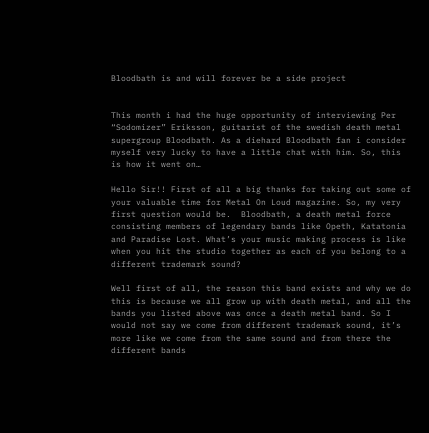Bloodbath is and will forever be a side project


This month i had the huge opportunity of interviewing Per “Sodomizer” Eriksson, guitarist of the swedish death metal supergroup Bloodbath. As a diehard Bloodbath fan i consider myself very lucky to have a little chat with him. So, this is how it went on…

Hello Sir!! First of all a big thanks for taking out some of your valuable time for Metal On Loud magazine. So, my very first question would be.  Bloodbath, a death metal force consisting members of legendary bands like Opeth, Katatonia and Paradise Lost. What’s your music making process is like when you hit the studio together as each of you belong to a different trademark sound?

Well first of all, the reason this band exists and why we do this is because we all grow up with death metal, and all the bands you listed above was once a death metal band. So I would not say we come from different trademark sound, it’s more like we come from the same sound and from there the different bands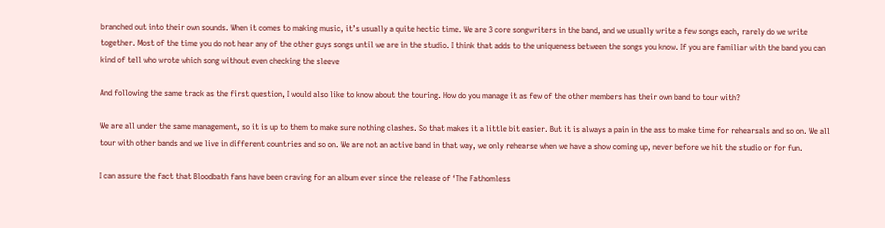branched out into their own sounds. When it comes to making music, it’s usually a quite hectic time. We are 3 core songwriters in the band, and we usually write a few songs each, rarely do we write together. Most of the time you do not hear any of the other guys songs until we are in the studio. I think that adds to the uniqueness between the songs you know. If you are familiar with the band you can kind of tell who wrote which song without even checking the sleeve

And following the same track as the first question, I would also like to know about the touring. How do you manage it as few of the other members has their own band to tour with?

We are all under the same management, so it is up to them to make sure nothing clashes. So that makes it a little bit easier. But it is always a pain in the ass to make time for rehearsals and so on. We all tour with other bands and we live in different countries and so on. We are not an active band in that way, we only rehearse when we have a show coming up, never before we hit the studio or for fun.

I can assure the fact that Bloodbath fans have been craving for an album ever since the release of ‘The Fathomless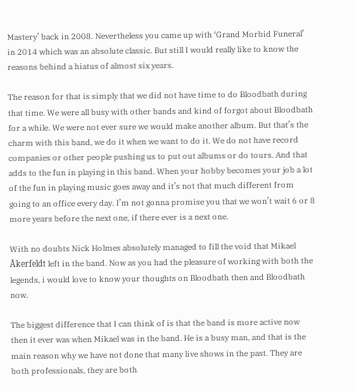Mastery’ back in 2008. Nevertheless you came up with ‘Grand Morbid Funeral’ in 2014 which was an absolute classic. But still I would really like to know the reasons behind a hiatus of almost six years.

The reason for that is simply that we did not have time to do Bloodbath during that time. We were all busy with other bands and kind of forgot about Bloodbath for a while. We were not ever sure we would make another album. But that’s the charm with this band, we do it when we want to do it. We do not have record companies or other people pushing us to put out albums or do tours. And that adds to the fun in playing in this band. When your hobby becomes your job a lot of the fun in playing music goes away and it’s not that much different from going to an office every day. I’m not gonna promise you that we won’t wait 6 or 8 more years before the next one, if there ever is a next one.

With no doubts Nick Holmes absolutely managed to fill the void that Mikael Åkerfeldt left in the band. Now as you had the pleasure of working with both the legends, i would love to know your thoughts on Bloodbath then and Bloodbath now.

The biggest difference that I can think of is that the band is more active now then it ever was when Mikael was in the band. He is a busy man, and that is the main reason why we have not done that many live shows in the past. They are both professionals, they are both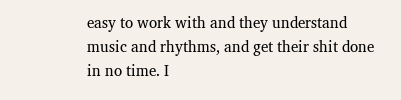easy to work with and they understand music and rhythms, and get their shit done in no time. I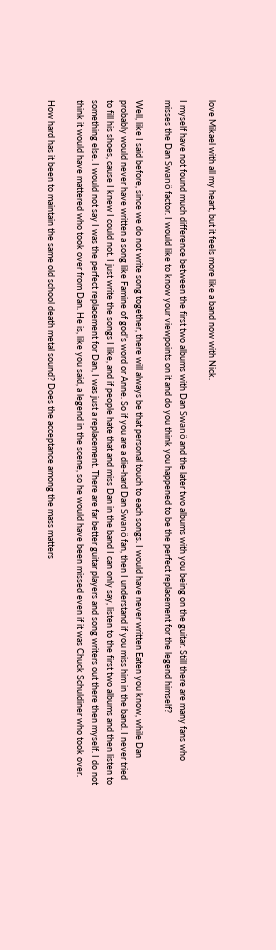love Mikael with all my heart, but it feels more like a band now with Nick.

I myself have not found much difference between the first two albums with Dan Swanö and the later two albums with you being on the guitar. Still there are many fans who misses the Dan Swanö factor. I would like to know your viewpoints on it and do you think you happened to be the perfect replacement for the legend himself?

Well, like I said before, since we do not write song together, there will always be that personal touch to each songs. I would have never written Eaten you know, while Dan probably would never have written a song like Famine of god’s word or Anne. So if you are a die-hard Dan Swanö fan, then I understand if you miss him in the band. I never tried to fill his shoes, cause I knew I could not. I just write the songs I like, and if people hate that and miss Dan in the band I can only say, listen to the first two albums and then listen to something else. I would not say I was the perfect replacement for Dan, I was just a replacement. There are far better guitar players and song writers out there then myself. I do not think it would have mattered who took over from Dan. He is, like you said, a legend in the scene, so he would have been missed even if it was Chuck Schuldiner who took over.

How hard has it been to maintain the same old school death metal sound? Does the acceptance among the mass matters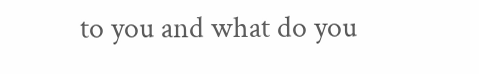to you and what do you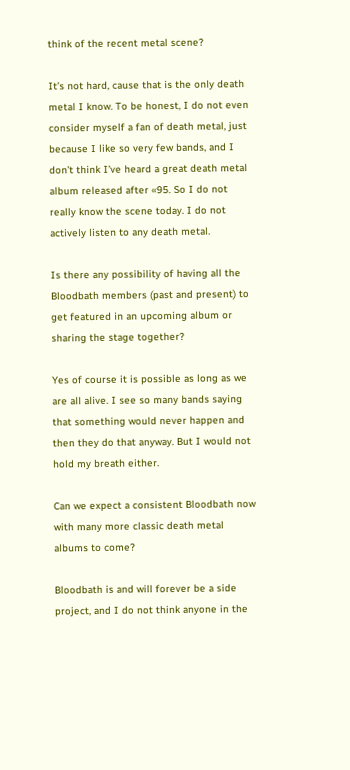think of the recent metal scene?

It’s not hard, cause that is the only death metal I know. To be honest, I do not even consider myself a fan of death metal, just because I like so very few bands, and I don’t think I’ve heard a great death metal album released after «95. So I do not really know the scene today. I do not actively listen to any death metal.

Is there any possibility of having all the Bloodbath members (past and present) to get featured in an upcoming album or sharing the stage together?

Yes of course it is possible as long as we are all alive. I see so many bands saying that something would never happen and then they do that anyway. But I would not hold my breath either.

Can we expect a consistent Bloodbath now with many more classic death metal albums to come?

Bloodbath is and will forever be a side project, and I do not think anyone in the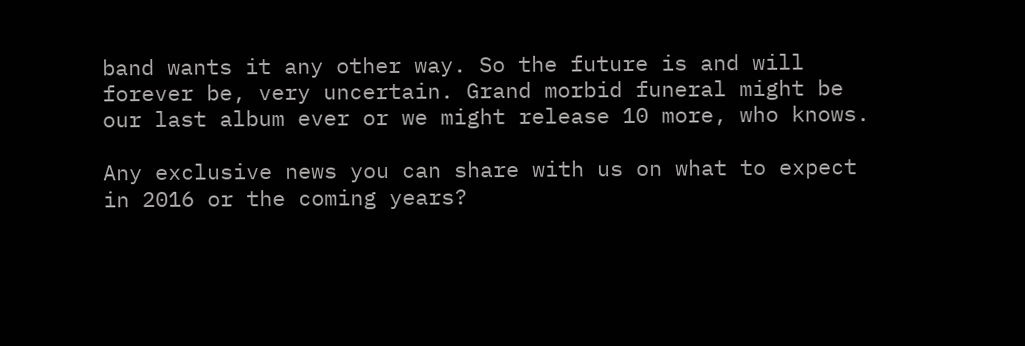band wants it any other way. So the future is and will forever be, very uncertain. Grand morbid funeral might be our last album ever or we might release 10 more, who knows.

Any exclusive news you can share with us on what to expect in 2016 or the coming years?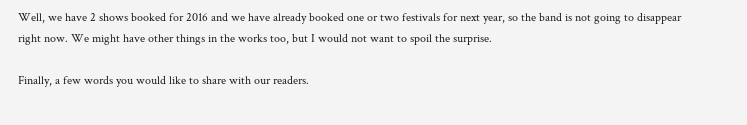Well, we have 2 shows booked for 2016 and we have already booked one or two festivals for next year, so the band is not going to disappear right now. We might have other things in the works too, but I would not want to spoil the surprise.

Finally, a few words you would like to share with our readers.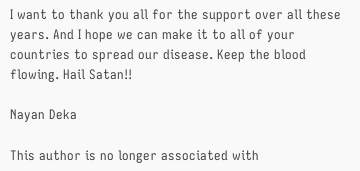I want to thank you all for the support over all these years. And I hope we can make it to all of your countries to spread our disease. Keep the blood flowing. Hail Satan!!

Nayan Deka

This author is no longer associated with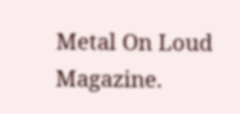Metal On Loud Magazine.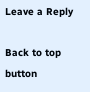Leave a Reply

Back to top button